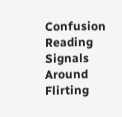Confusion Reading Signals Around Flirting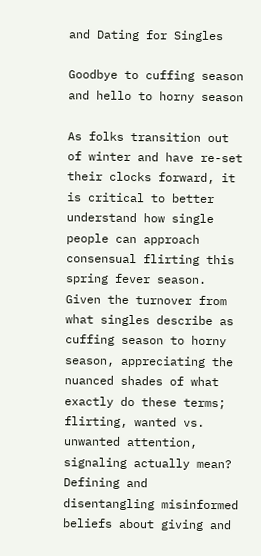and Dating for Singles

Goodbye to cuffing season and hello to horny season

As folks transition out of winter and have re-set their clocks forward, it is critical to better understand how single people can approach consensual flirting this spring fever season. Given the turnover from what singles describe as cuffing season to horny season, appreciating the nuanced shades of what exactly do these terms; flirting, wanted vs. unwanted attention, signaling actually mean? Defining and disentangling misinformed beliefs about giving and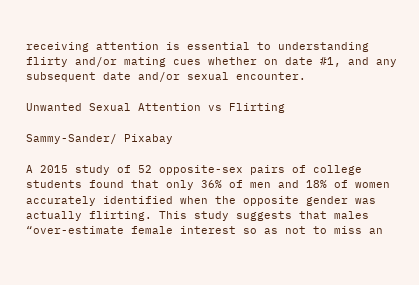receiving attention is essential to understanding flirty and/or mating cues whether on date #1, and any subsequent date and/or sexual encounter.

Unwanted Sexual Attention vs Flirting

Sammy-Sander/ Pixabay

A 2015 study of 52 opposite-sex pairs of college students found that only 36% of men and 18% of women accurately identified when the opposite gender was actually flirting. This study suggests that males “over-estimate female interest so as not to miss an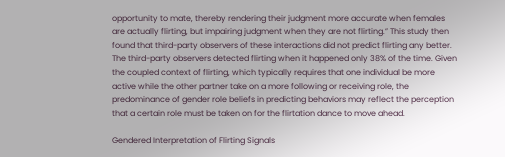opportunity to mate, thereby rendering their judgment more accurate when females are actually flirting, but impairing judgment when they are not flirting.” This study then found that third-party observers of these interactions did not predict flirting any better. The third-party observers detected flirting when it happened only 38% of the time. Given the coupled context of flirting, which typically requires that one individual be more active while the other partner take on a more following or receiving role, the predominance of gender role beliefs in predicting behaviors may reflect the perception that a certain role must be taken on for the flirtation dance to move ahead.

Gendered Interpretation of Flirting Signals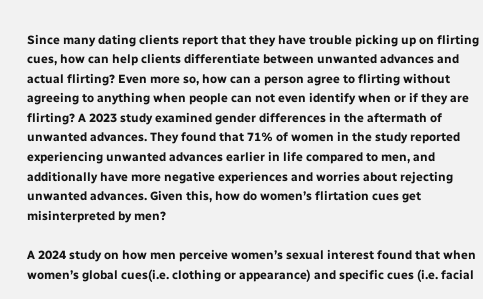Since many dating clients report that they have trouble picking up on flirting cues, how can help clients differentiate between unwanted advances and actual flirting? Even more so, how can a person agree to flirting without agreeing to anything when people can not even identify when or if they are flirting? A 2023 study examined gender differences in the aftermath of unwanted advances. They found that 71% of women in the study reported experiencing unwanted advances earlier in life compared to men, and additionally have more negative experiences and worries about rejecting unwanted advances. Given this, how do women’s flirtation cues get misinterpreted by men?

A 2024 study on how men perceive women’s sexual interest found that when women’s global cues(i.e. clothing or appearance) and specific cues (i.e. facial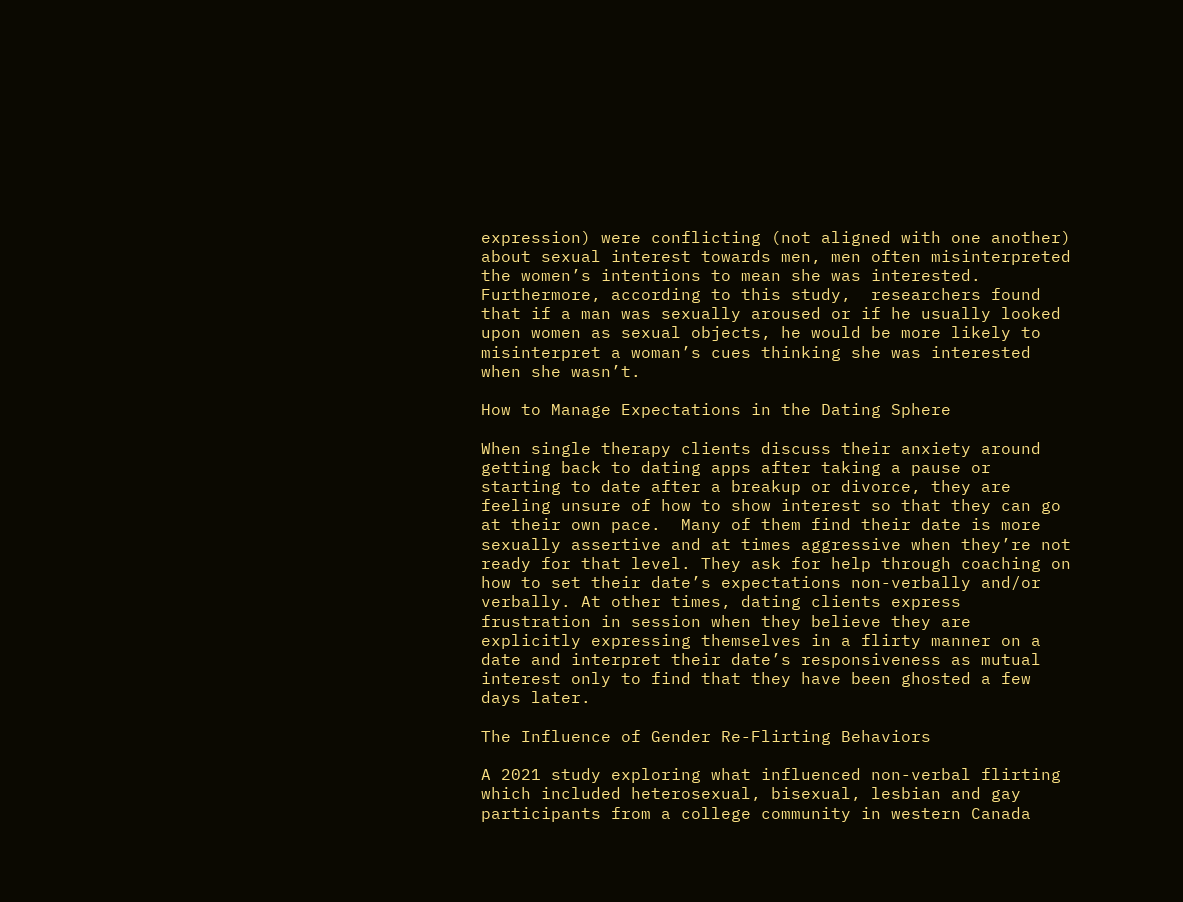expression) were conflicting (not aligned with one another) about sexual interest towards men, men often misinterpreted the women’s intentions to mean she was interested. Furthermore, according to this study,  researchers found that if a man was sexually aroused or if he usually looked upon women as sexual objects, he would be more likely to misinterpret a woman’s cues thinking she was interested when she wasn’t.

How to Manage Expectations in the Dating Sphere

When single therapy clients discuss their anxiety around getting back to dating apps after taking a pause or starting to date after a breakup or divorce, they are feeling unsure of how to show interest so that they can go at their own pace.  Many of them find their date is more sexually assertive and at times aggressive when they’re not ready for that level. They ask for help through coaching on how to set their date’s expectations non-verbally and/or verbally. At other times, dating clients express frustration in session when they believe they are explicitly expressing themselves in a flirty manner on a date and interpret their date’s responsiveness as mutual interest only to find that they have been ghosted a few days later.

The Influence of Gender Re-Flirting Behaviors

A 2021 study exploring what influenced non-verbal flirting which included heterosexual, bisexual, lesbian and gay participants from a college community in western Canada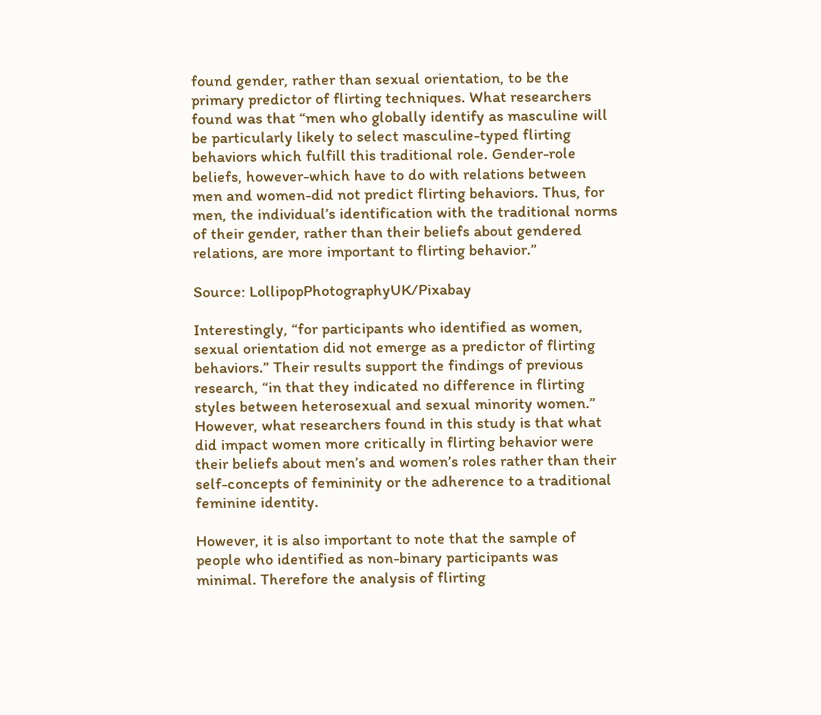found gender, rather than sexual orientation, to be the primary predictor of flirting techniques. What researchers found was that “men who globally identify as masculine will be particularly likely to select masculine-typed flirting behaviors which fulfill this traditional role. Gender-role beliefs, however-which have to do with relations between men and women-did not predict flirting behaviors. Thus, for men, the individual’s identification with the traditional norms of their gender, rather than their beliefs about gendered relations, are more important to flirting behavior.”

Source: LollipopPhotographyUK/Pixabay

Interestingly, “for participants who identified as women, sexual orientation did not emerge as a predictor of flirting behaviors.” Their results support the findings of previous research, “in that they indicated no difference in flirting styles between heterosexual and sexual minority women.” However, what researchers found in this study is that what did impact women more critically in flirting behavior were their beliefs about men’s and women’s roles rather than their self-concepts of femininity or the adherence to a traditional feminine identity.

However, it is also important to note that the sample of people who identified as non-binary participants was minimal. Therefore the analysis of flirting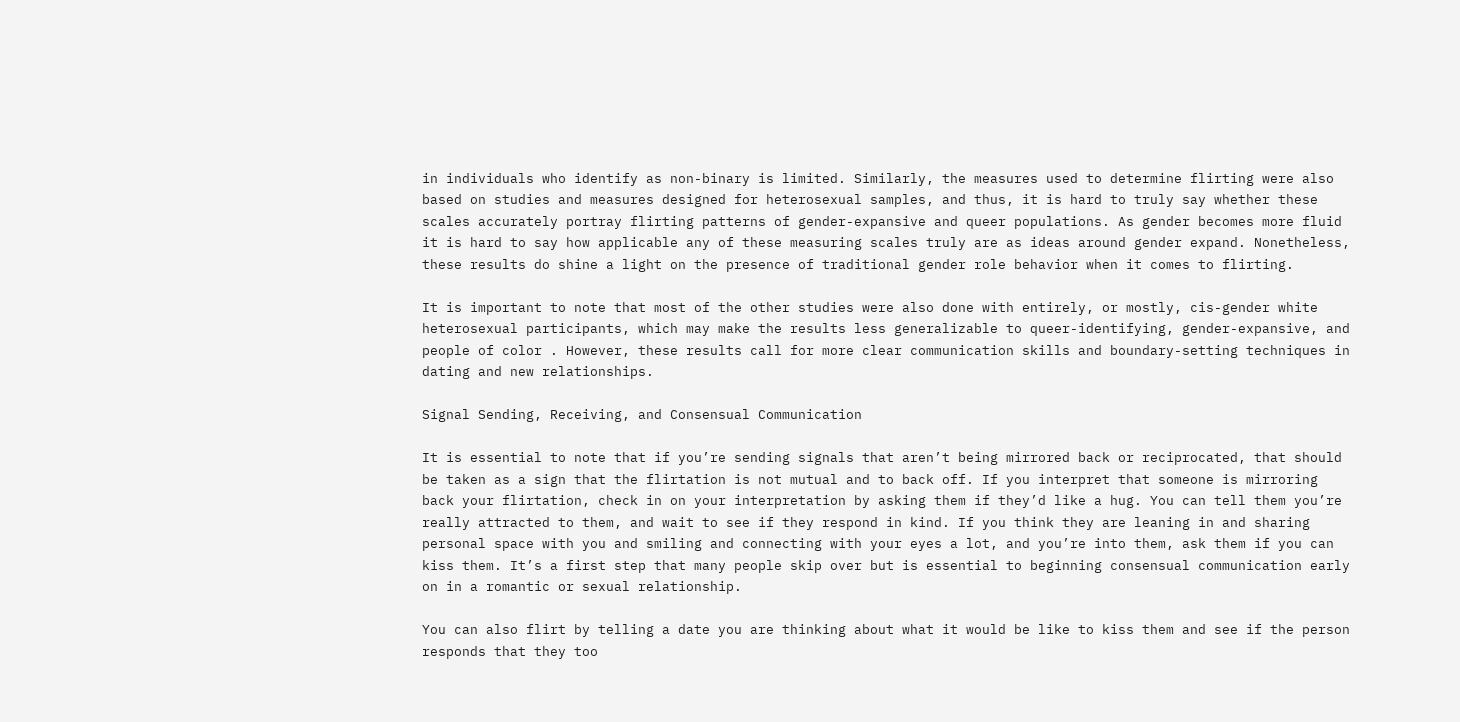in individuals who identify as non-binary is limited. Similarly, the measures used to determine flirting were also based on studies and measures designed for heterosexual samples, and thus, it is hard to truly say whether these scales accurately portray flirting patterns of gender-expansive and queer populations. As gender becomes more fluid it is hard to say how applicable any of these measuring scales truly are as ideas around gender expand. Nonetheless, these results do shine a light on the presence of traditional gender role behavior when it comes to flirting.

It is important to note that most of the other studies were also done with entirely, or mostly, cis-gender white heterosexual participants, which may make the results less generalizable to queer-identifying, gender-expansive, and people of color . However, these results call for more clear communication skills and boundary-setting techniques in dating and new relationships.

Signal Sending, Receiving, and Consensual Communication

It is essential to note that if you’re sending signals that aren’t being mirrored back or reciprocated, that should be taken as a sign that the flirtation is not mutual and to back off. If you interpret that someone is mirroring back your flirtation, check in on your interpretation by asking them if they’d like a hug. You can tell them you’re really attracted to them, and wait to see if they respond in kind. If you think they are leaning in and sharing personal space with you and smiling and connecting with your eyes a lot, and you’re into them, ask them if you can kiss them. It’s a first step that many people skip over but is essential to beginning consensual communication early on in a romantic or sexual relationship.

You can also flirt by telling a date you are thinking about what it would be like to kiss them and see if the person responds that they too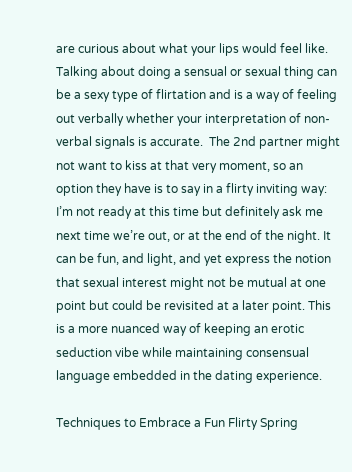are curious about what your lips would feel like. Talking about doing a sensual or sexual thing can be a sexy type of flirtation and is a way of feeling out verbally whether your interpretation of non-verbal signals is accurate.  The 2nd partner might not want to kiss at that very moment, so an option they have is to say in a flirty inviting way: I’m not ready at this time but definitely ask me next time we’re out, or at the end of the night. It can be fun, and light, and yet express the notion that sexual interest might not be mutual at one point but could be revisited at a later point. This is a more nuanced way of keeping an erotic seduction vibe while maintaining consensual language embedded in the dating experience.

Techniques to Embrace a Fun Flirty Spring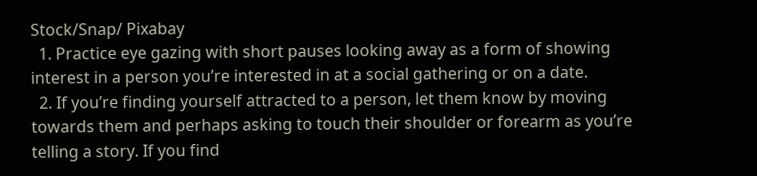Stock/Snap/ Pixabay
  1. Practice eye gazing with short pauses looking away as a form of showing interest in a person you’re interested in at a social gathering or on a date.
  2. If you’re finding yourself attracted to a person, let them know by moving towards them and perhaps asking to touch their shoulder or forearm as you’re telling a story. If you find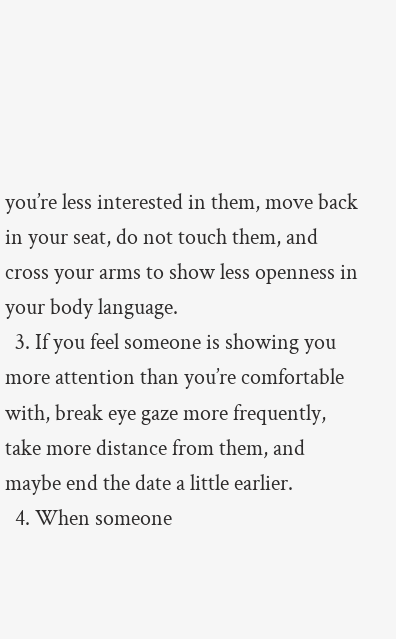you’re less interested in them, move back in your seat, do not touch them, and cross your arms to show less openness in your body language.
  3. If you feel someone is showing you more attention than you’re comfortable with, break eye gaze more frequently, take more distance from them, and maybe end the date a little earlier.
  4. When someone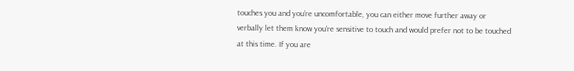touches you and you’re uncomfortable, you can either move further away or verbally let them know you’re sensitive to touch and would prefer not to be touched at this time. If you are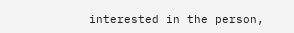interested in the person,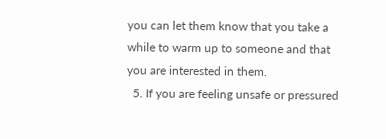you can let them know that you take a while to warm up to someone and that you are interested in them.
  5. If you are feeling unsafe or pressured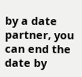by a date partner, you can end the date by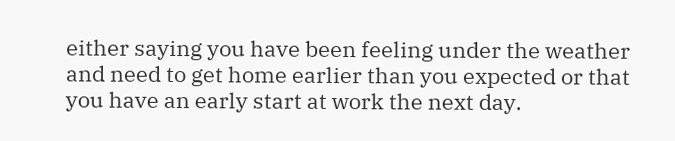either saying you have been feeling under the weather and need to get home earlier than you expected or that you have an early start at work the next day.